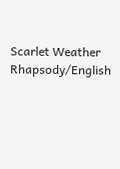Scarlet Weather Rhapsody/English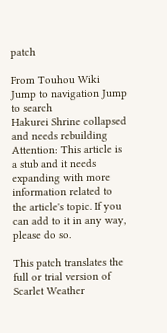patch

From Touhou Wiki
Jump to navigation Jump to search
Hakurei Shrine collapsed and needs rebuilding Attention: This article is a stub and it needs expanding with more information related to the article's topic. If you can add to it in any way, please do so.

This patch translates the full or trial version of Scarlet Weather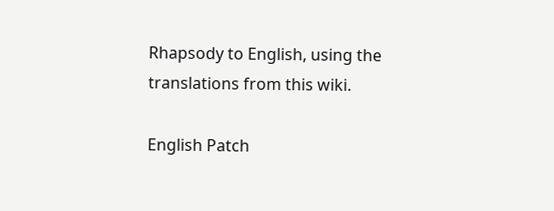Rhapsody to English, using the translations from this wiki.

English Patch